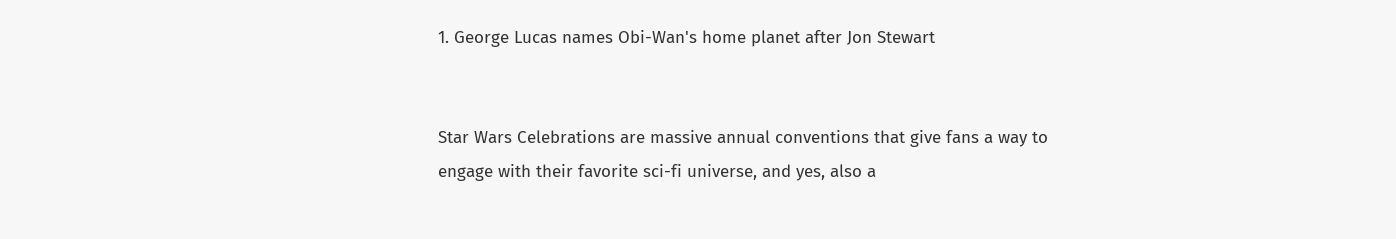1. George Lucas names Obi-Wan's home planet after Jon Stewart


Star Wars Celebrations are massive annual conventions that give fans a way to engage with their favorite sci-fi universe, and yes, also a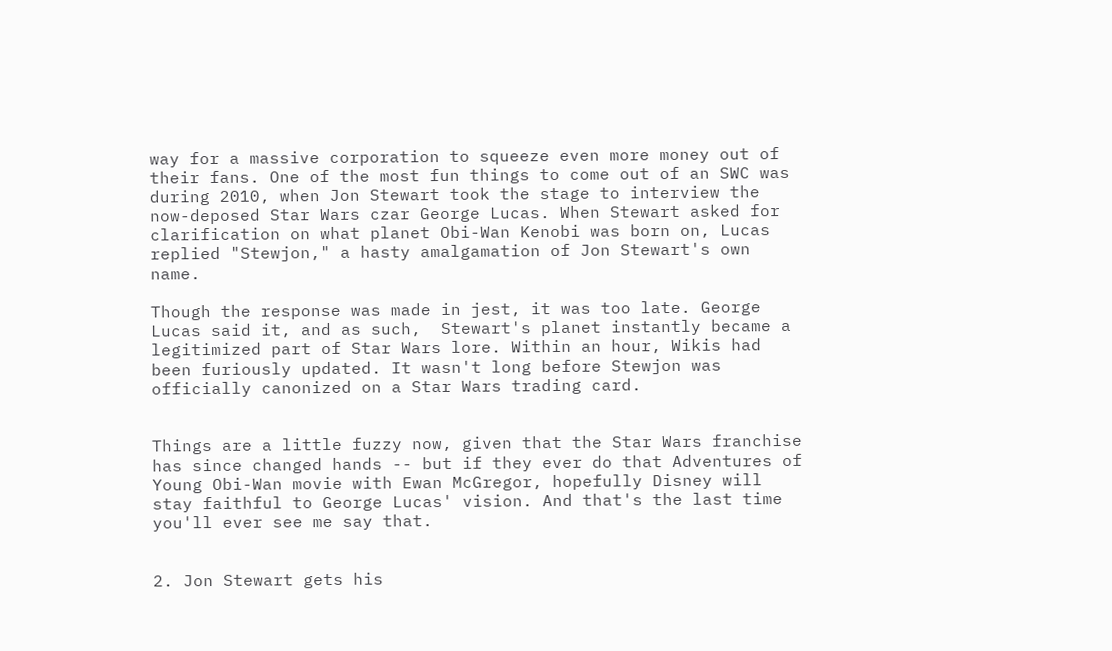way for a massive corporation to squeeze even more money out of their fans. One of the most fun things to come out of an SWC was during 2010, when Jon Stewart took the stage to interview the now-deposed Star Wars czar George Lucas. When Stewart asked for clarification on what planet Obi-Wan Kenobi was born on, Lucas replied "Stewjon," a hasty amalgamation of Jon Stewart's own name.

Though the response was made in jest, it was too late. George Lucas said it, and as such,  Stewart's planet instantly became a legitimized part of Star Wars lore. Within an hour, Wikis had been furiously updated. It wasn't long before Stewjon was officially canonized on a Star Wars trading card.


Things are a little fuzzy now, given that the Star Wars franchise has since changed hands -- but if they ever do that Adventures of Young Obi-Wan movie with Ewan McGregor, hopefully Disney will stay faithful to George Lucas' vision. And that's the last time you'll ever see me say that.


2. Jon Stewart gets his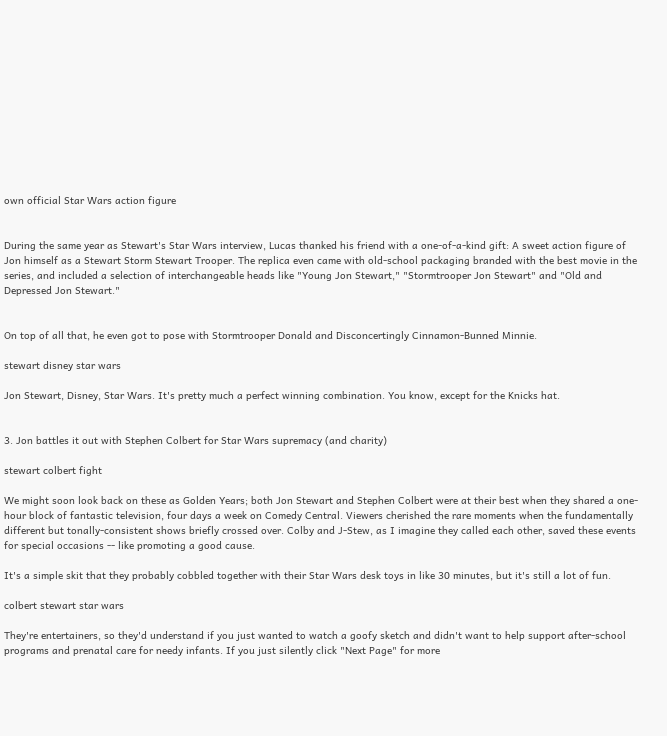own official Star Wars action figure


During the same year as Stewart's Star Wars interview, Lucas thanked his friend with a one-of-a-kind gift: A sweet action figure of Jon himself as a Stewart Storm Stewart Trooper. The replica even came with old-school packaging branded with the best movie in the series, and included a selection of interchangeable heads like "Young Jon Stewart," "Stormtrooper Jon Stewart" and "Old and Depressed Jon Stewart."


On top of all that, he even got to pose with Stormtrooper Donald and Disconcertingly Cinnamon-Bunned Minnie.

stewart disney star wars

Jon Stewart, Disney, Star Wars. It's pretty much a perfect winning combination. You know, except for the Knicks hat.


3. Jon battles it out with Stephen Colbert for Star Wars supremacy (and charity)

stewart colbert fight

We might soon look back on these as Golden Years; both Jon Stewart and Stephen Colbert were at their best when they shared a one-hour block of fantastic television, four days a week on Comedy Central. Viewers cherished the rare moments when the fundamentally different but tonally-consistent shows briefly crossed over. Colby and J-Stew, as I imagine they called each other, saved these events for special occasions -- like promoting a good cause.

It's a simple skit that they probably cobbled together with their Star Wars desk toys in like 30 minutes, but it's still a lot of fun.

colbert stewart star wars

They're entertainers, so they'd understand if you just wanted to watch a goofy sketch and didn't want to help support after-school programs and prenatal care for needy infants. If you just silently click "Next Page" for more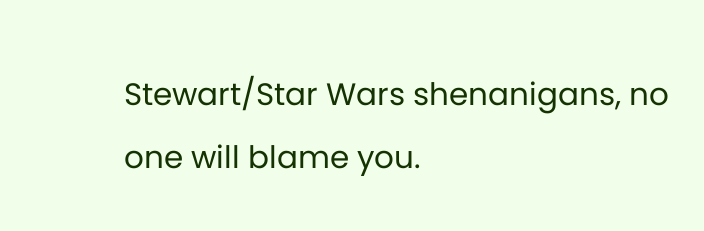Stewart/Star Wars shenanigans, no one will blame you.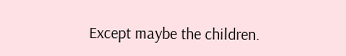Except maybe the children.